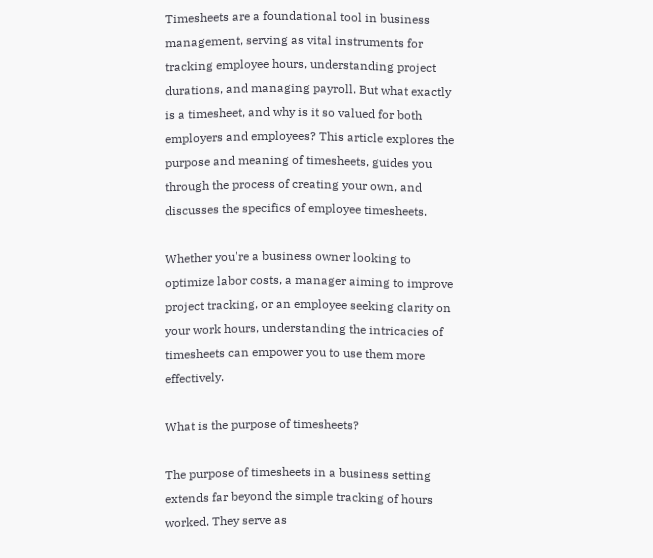Timesheets are a foundational tool in business management, serving as vital instruments for tracking employee hours, understanding project durations, and managing payroll. But what exactly is a timesheet, and why is it so valued for both employers and employees? This article explores the purpose and meaning of timesheets, guides you through the process of creating your own, and discusses the specifics of employee timesheets.

Whether you're a business owner looking to optimize labor costs, a manager aiming to improve project tracking, or an employee seeking clarity on your work hours, understanding the intricacies of timesheets can empower you to use them more effectively.

What is the purpose of timesheets?

The purpose of timesheets in a business setting extends far beyond the simple tracking of hours worked. They serve as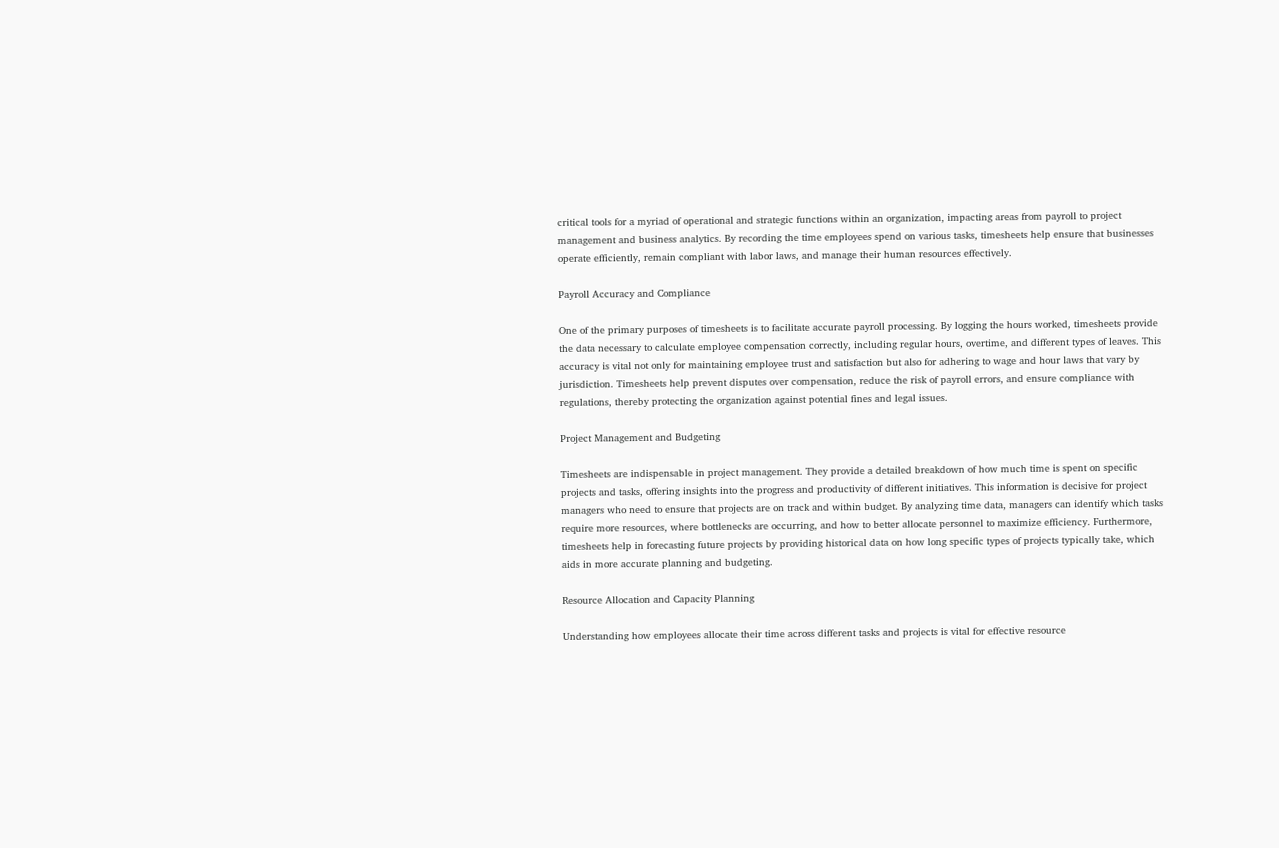critical tools for a myriad of operational and strategic functions within an organization, impacting areas from payroll to project management and business analytics. By recording the time employees spend on various tasks, timesheets help ensure that businesses operate efficiently, remain compliant with labor laws, and manage their human resources effectively.

Payroll Accuracy and Compliance

One of the primary purposes of timesheets is to facilitate accurate payroll processing. By logging the hours worked, timesheets provide the data necessary to calculate employee compensation correctly, including regular hours, overtime, and different types of leaves. This accuracy is vital not only for maintaining employee trust and satisfaction but also for adhering to wage and hour laws that vary by jurisdiction. Timesheets help prevent disputes over compensation, reduce the risk of payroll errors, and ensure compliance with regulations, thereby protecting the organization against potential fines and legal issues.

Project Management and Budgeting

Timesheets are indispensable in project management. They provide a detailed breakdown of how much time is spent on specific projects and tasks, offering insights into the progress and productivity of different initiatives. This information is decisive for project managers who need to ensure that projects are on track and within budget. By analyzing time data, managers can identify which tasks require more resources, where bottlenecks are occurring, and how to better allocate personnel to maximize efficiency. Furthermore, timesheets help in forecasting future projects by providing historical data on how long specific types of projects typically take, which aids in more accurate planning and budgeting.

Resource Allocation and Capacity Planning

Understanding how employees allocate their time across different tasks and projects is vital for effective resource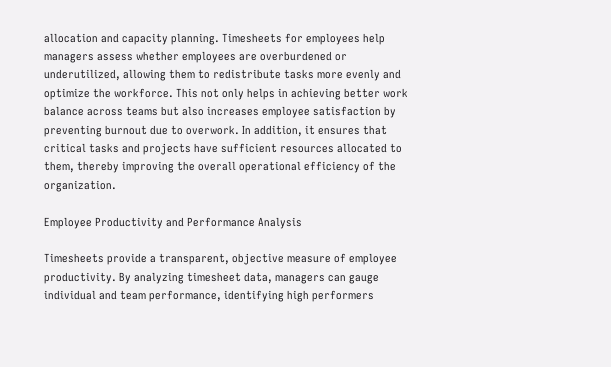allocation and capacity planning. Timesheets for employees help managers assess whether employees are overburdened or underutilized, allowing them to redistribute tasks more evenly and optimize the workforce. This not only helps in achieving better work balance across teams but also increases employee satisfaction by preventing burnout due to overwork. In addition, it ensures that critical tasks and projects have sufficient resources allocated to them, thereby improving the overall operational efficiency of the organization.

Employee Productivity and Performance Analysis

Timesheets provide a transparent, objective measure of employee productivity. By analyzing timesheet data, managers can gauge individual and team performance, identifying high performers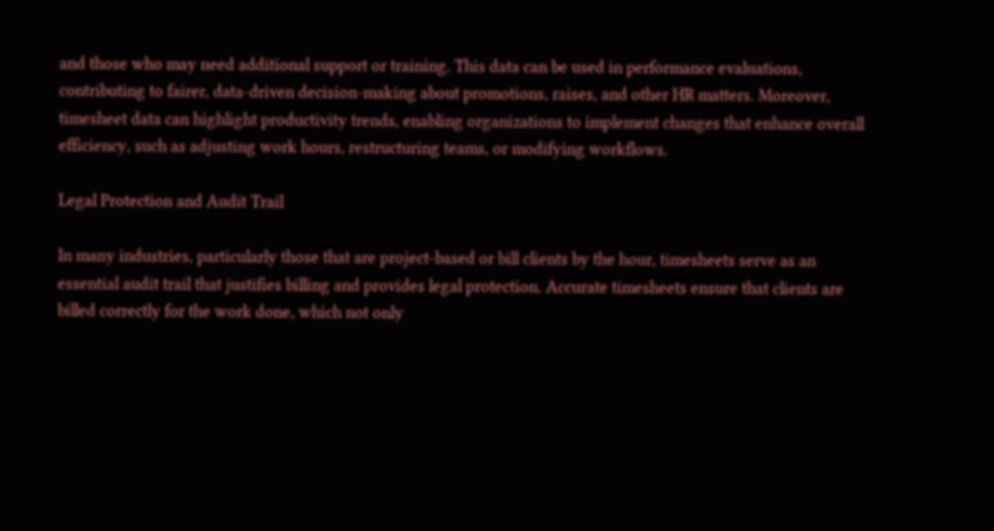and those who may need additional support or training. This data can be used in performance evaluations, contributing to fairer, data-driven decision-making about promotions, raises, and other HR matters. Moreover, timesheet data can highlight productivity trends, enabling organizations to implement changes that enhance overall efficiency, such as adjusting work hours, restructuring teams, or modifying workflows.

Legal Protection and Audit Trail

In many industries, particularly those that are project-based or bill clients by the hour, timesheets serve as an essential audit trail that justifies billing and provides legal protection. Accurate timesheets ensure that clients are billed correctly for the work done, which not only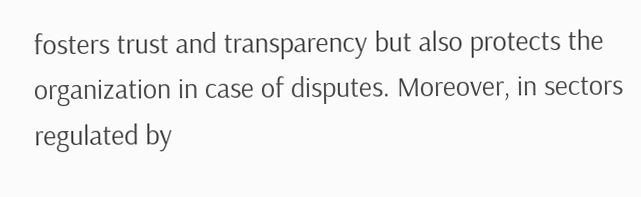fosters trust and transparency but also protects the organization in case of disputes. Moreover, in sectors regulated by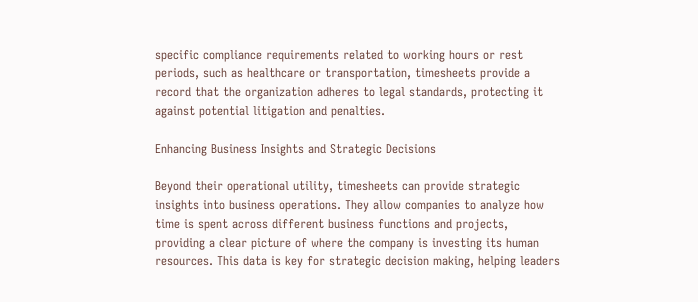specific compliance requirements related to working hours or rest periods, such as healthcare or transportation, timesheets provide a record that the organization adheres to legal standards, protecting it against potential litigation and penalties.

Enhancing Business Insights and Strategic Decisions

Beyond their operational utility, timesheets can provide strategic insights into business operations. They allow companies to analyze how time is spent across different business functions and projects, providing a clear picture of where the company is investing its human resources. This data is key for strategic decision making, helping leaders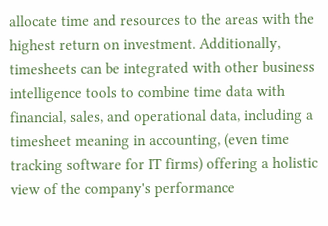allocate time and resources to the areas with the highest return on investment. Additionally, timesheets can be integrated with other business intelligence tools to combine time data with financial, sales, and operational data, including a timesheet meaning in accounting, (even time tracking software for IT firms) offering a holistic view of the company's performance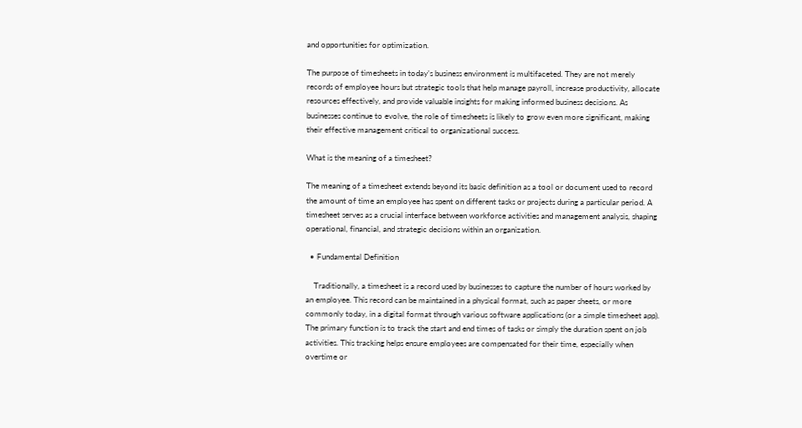and opportunities for optimization.

The purpose of timesheets in today’s business environment is multifaceted. They are not merely records of employee hours but strategic tools that help manage payroll, increase productivity, allocate resources effectively, and provide valuable insights for making informed business decisions. As businesses continue to evolve, the role of timesheets is likely to grow even more significant, making their effective management critical to organizational success.

What is the meaning of a timesheet?

The meaning of a timesheet extends beyond its basic definition as a tool or document used to record the amount of time an employee has spent on different tasks or projects during a particular period. A timesheet serves as a crucial interface between workforce activities and management analysis, shaping operational, financial, and strategic decisions within an organization.

  • Fundamental Definition

    Traditionally, a timesheet is a record used by businesses to capture the number of hours worked by an employee. This record can be maintained in a physical format, such as paper sheets, or more commonly today, in a digital format through various software applications (or a simple timesheet app). The primary function is to track the start and end times of tasks or simply the duration spent on job activities. This tracking helps ensure employees are compensated for their time, especially when overtime or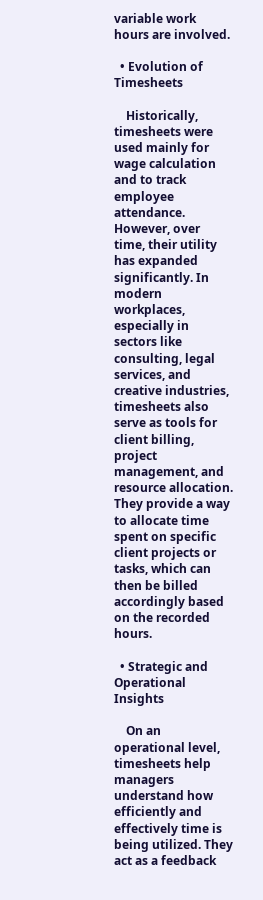variable work hours are involved.

  • Evolution of Timesheets

    Historically, timesheets were used mainly for wage calculation and to track employee attendance. However, over time, their utility has expanded significantly. In modern workplaces, especially in sectors like consulting, legal services, and creative industries, timesheets also serve as tools for client billing, project management, and resource allocation. They provide a way to allocate time spent on specific client projects or tasks, which can then be billed accordingly based on the recorded hours.

  • Strategic and Operational Insights

    On an operational level, timesheets help managers understand how efficiently and effectively time is being utilized. They act as a feedback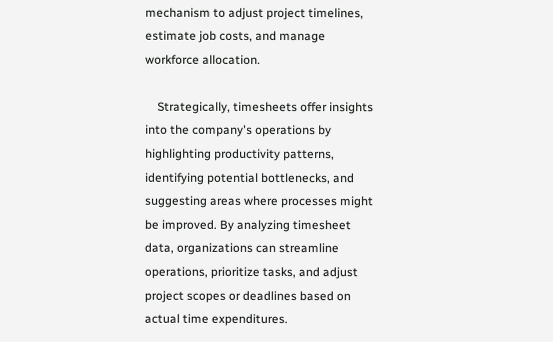mechanism to adjust project timelines, estimate job costs, and manage workforce allocation.

    Strategically, timesheets offer insights into the company's operations by highlighting productivity patterns, identifying potential bottlenecks, and suggesting areas where processes might be improved. By analyzing timesheet data, organizations can streamline operations, prioritize tasks, and adjust project scopes or deadlines based on actual time expenditures.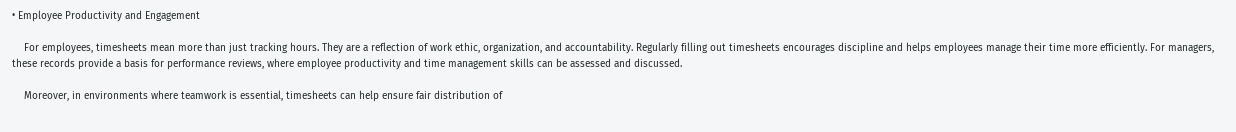• Employee Productivity and Engagement

    For employees, timesheets mean more than just tracking hours. They are a reflection of work ethic, organization, and accountability. Regularly filling out timesheets encourages discipline and helps employees manage their time more efficiently. For managers, these records provide a basis for performance reviews, where employee productivity and time management skills can be assessed and discussed.

    Moreover, in environments where teamwork is essential, timesheets can help ensure fair distribution of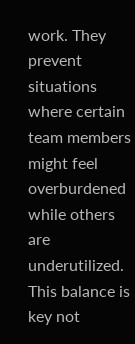work. They prevent situations where certain team members might feel overburdened while others are underutilized. This balance is key not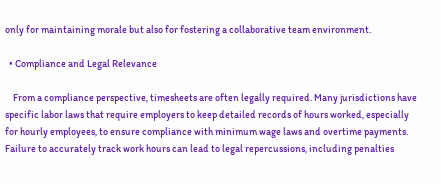only for maintaining morale but also for fostering a collaborative team environment.

  • Compliance and Legal Relevance

    From a compliance perspective, timesheets are often legally required. Many jurisdictions have specific labor laws that require employers to keep detailed records of hours worked, especially for hourly employees, to ensure compliance with minimum wage laws and overtime payments. Failure to accurately track work hours can lead to legal repercussions, including penalties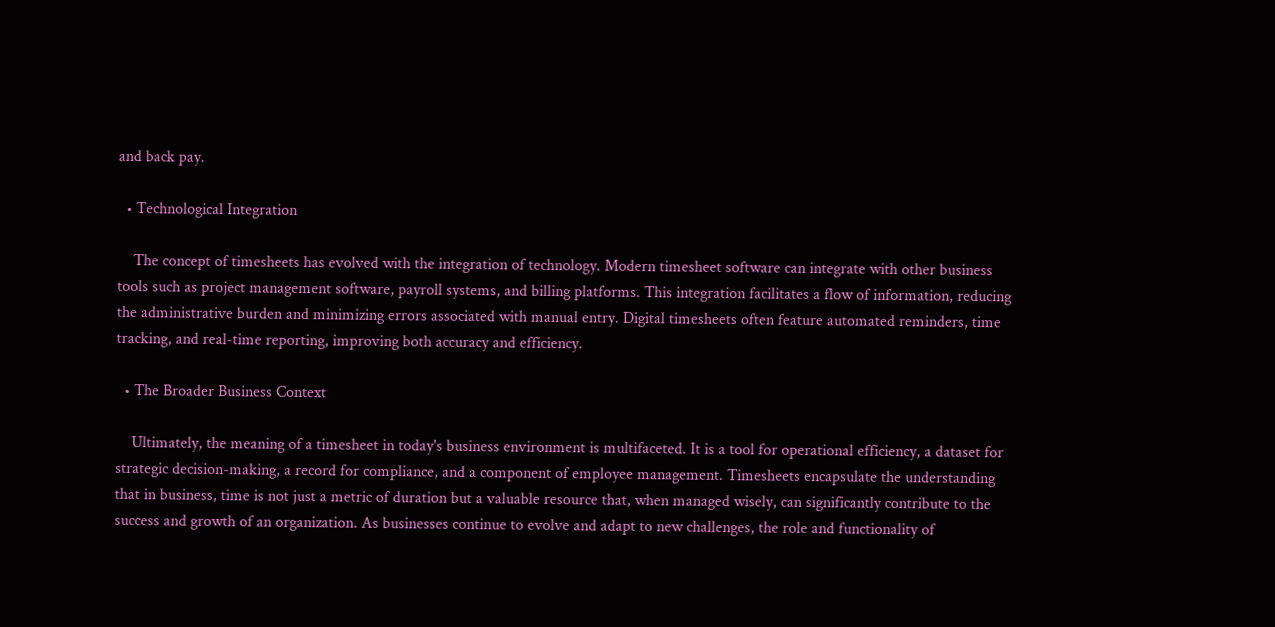and back pay.

  • Technological Integration

    The concept of timesheets has evolved with the integration of technology. Modern timesheet software can integrate with other business tools such as project management software, payroll systems, and billing platforms. This integration facilitates a flow of information, reducing the administrative burden and minimizing errors associated with manual entry. Digital timesheets often feature automated reminders, time tracking, and real-time reporting, improving both accuracy and efficiency.

  • The Broader Business Context

    Ultimately, the meaning of a timesheet in today's business environment is multifaceted. It is a tool for operational efficiency, a dataset for strategic decision-making, a record for compliance, and a component of employee management. Timesheets encapsulate the understanding that in business, time is not just a metric of duration but a valuable resource that, when managed wisely, can significantly contribute to the success and growth of an organization. As businesses continue to evolve and adapt to new challenges, the role and functionality of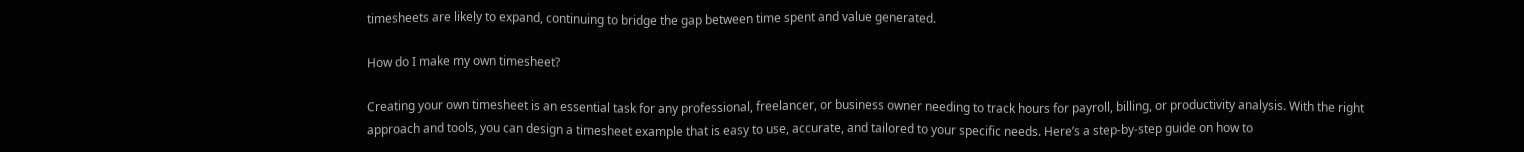timesheets are likely to expand, continuing to bridge the gap between time spent and value generated.

How do I make my own timesheet?

Creating your own timesheet is an essential task for any professional, freelancer, or business owner needing to track hours for payroll, billing, or productivity analysis. With the right approach and tools, you can design a timesheet example that is easy to use, accurate, and tailored to your specific needs. Here’s a step-by-step guide on how to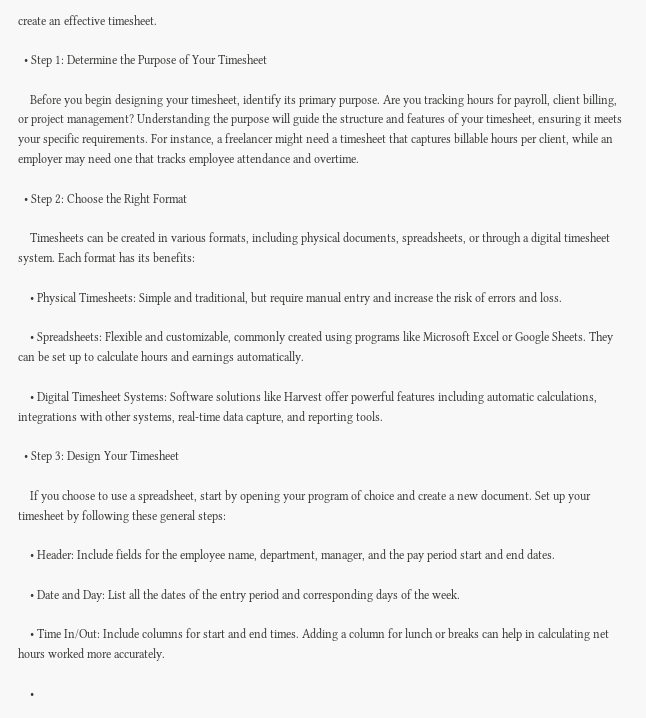create an effective timesheet.

  • Step 1: Determine the Purpose of Your Timesheet

    Before you begin designing your timesheet, identify its primary purpose. Are you tracking hours for payroll, client billing, or project management? Understanding the purpose will guide the structure and features of your timesheet, ensuring it meets your specific requirements. For instance, a freelancer might need a timesheet that captures billable hours per client, while an employer may need one that tracks employee attendance and overtime.

  • Step 2: Choose the Right Format

    Timesheets can be created in various formats, including physical documents, spreadsheets, or through a digital timesheet system. Each format has its benefits:

    • Physical Timesheets: Simple and traditional, but require manual entry and increase the risk of errors and loss.

    • Spreadsheets: Flexible and customizable, commonly created using programs like Microsoft Excel or Google Sheets. They can be set up to calculate hours and earnings automatically.

    • Digital Timesheet Systems: Software solutions like Harvest offer powerful features including automatic calculations, integrations with other systems, real-time data capture, and reporting tools.

  • Step 3: Design Your Timesheet

    If you choose to use a spreadsheet, start by opening your program of choice and create a new document. Set up your timesheet by following these general steps:

    • Header: Include fields for the employee name, department, manager, and the pay period start and end dates.

    • Date and Day: List all the dates of the entry period and corresponding days of the week.

    • Time In/Out: Include columns for start and end times. Adding a column for lunch or breaks can help in calculating net hours worked more accurately.

    •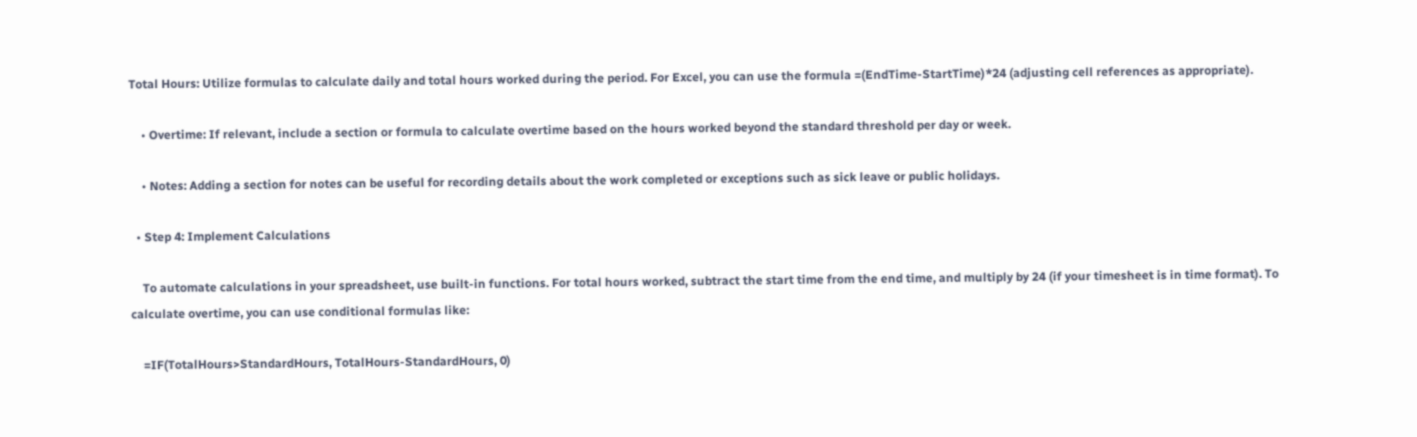Total Hours: Utilize formulas to calculate daily and total hours worked during the period. For Excel, you can use the formula =(EndTime-StartTime)*24 (adjusting cell references as appropriate).

    • Overtime: If relevant, include a section or formula to calculate overtime based on the hours worked beyond the standard threshold per day or week.

    • Notes: Adding a section for notes can be useful for recording details about the work completed or exceptions such as sick leave or public holidays.

  • Step 4: Implement Calculations

    To automate calculations in your spreadsheet, use built-in functions. For total hours worked, subtract the start time from the end time, and multiply by 24 (if your timesheet is in time format). To calculate overtime, you can use conditional formulas like:

    =IF(TotalHours>StandardHours, TotalHours-StandardHours, 0)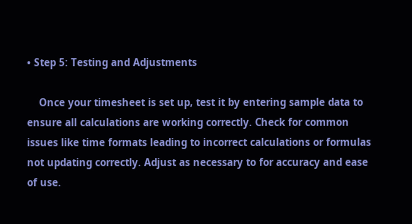• Step 5: Testing and Adjustments

    Once your timesheet is set up, test it by entering sample data to ensure all calculations are working correctly. Check for common issues like time formats leading to incorrect calculations or formulas not updating correctly. Adjust as necessary to for accuracy and ease of use.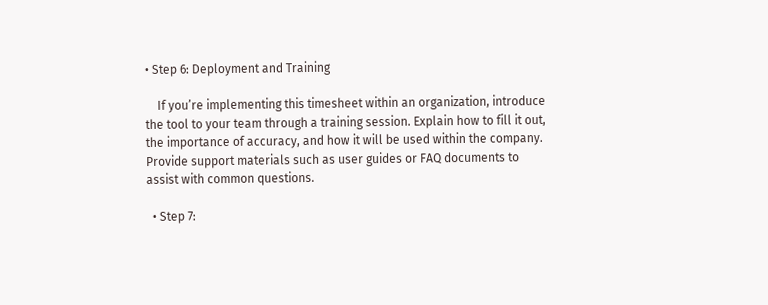• Step 6: Deployment and Training

    If you’re implementing this timesheet within an organization, introduce the tool to your team through a training session. Explain how to fill it out, the importance of accuracy, and how it will be used within the company. Provide support materials such as user guides or FAQ documents to assist with common questions.

  • Step 7: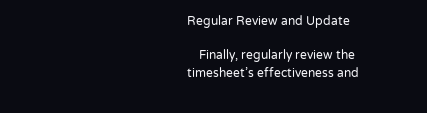Regular Review and Update

    Finally, regularly review the timesheet’s effectiveness and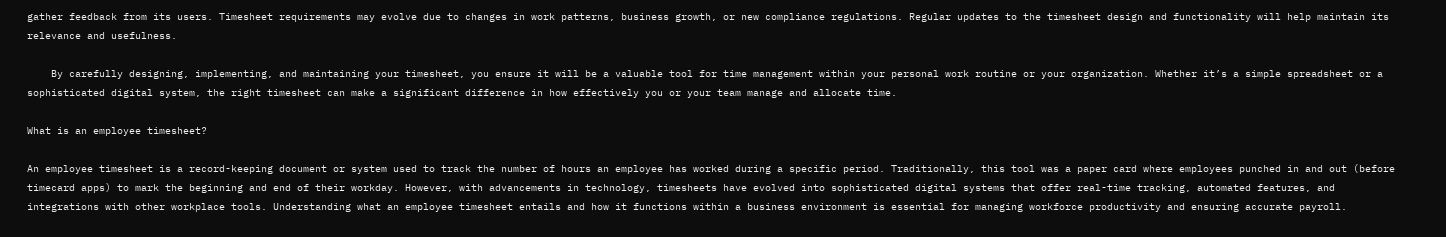gather feedback from its users. Timesheet requirements may evolve due to changes in work patterns, business growth, or new compliance regulations. Regular updates to the timesheet design and functionality will help maintain its relevance and usefulness.

    By carefully designing, implementing, and maintaining your timesheet, you ensure it will be a valuable tool for time management within your personal work routine or your organization. Whether it’s a simple spreadsheet or a sophisticated digital system, the right timesheet can make a significant difference in how effectively you or your team manage and allocate time.

What is an employee timesheet?

An employee timesheet is a record-keeping document or system used to track the number of hours an employee has worked during a specific period. Traditionally, this tool was a paper card where employees punched in and out (before timecard apps) to mark the beginning and end of their workday. However, with advancements in technology, timesheets have evolved into sophisticated digital systems that offer real-time tracking, automated features, and integrations with other workplace tools. Understanding what an employee timesheet entails and how it functions within a business environment is essential for managing workforce productivity and ensuring accurate payroll.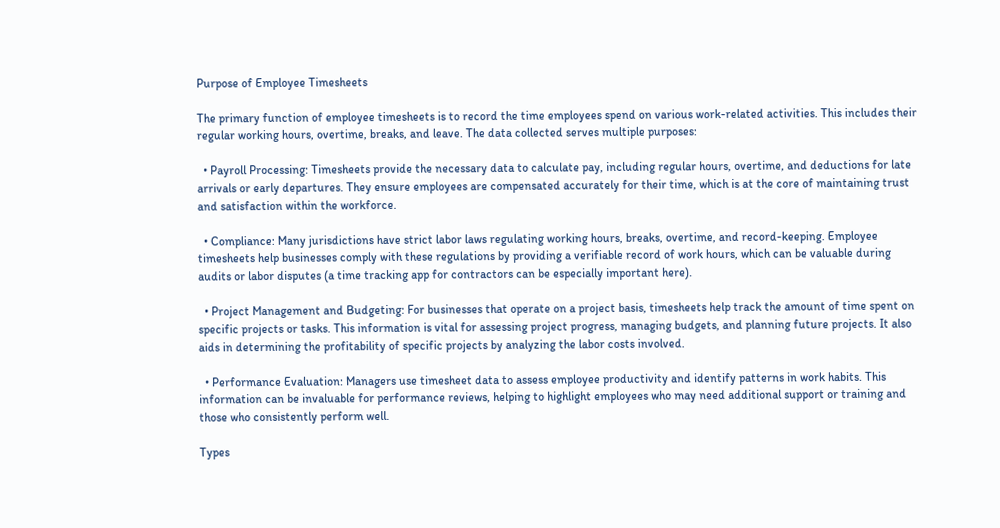Purpose of Employee Timesheets

The primary function of employee timesheets is to record the time employees spend on various work-related activities. This includes their regular working hours, overtime, breaks, and leave. The data collected serves multiple purposes:

  • Payroll Processing: Timesheets provide the necessary data to calculate pay, including regular hours, overtime, and deductions for late arrivals or early departures. They ensure employees are compensated accurately for their time, which is at the core of maintaining trust and satisfaction within the workforce.

  • Compliance: Many jurisdictions have strict labor laws regulating working hours, breaks, overtime, and record-keeping. Employee timesheets help businesses comply with these regulations by providing a verifiable record of work hours, which can be valuable during audits or labor disputes (a time tracking app for contractors can be especially important here).

  • Project Management and Budgeting: For businesses that operate on a project basis, timesheets help track the amount of time spent on specific projects or tasks. This information is vital for assessing project progress, managing budgets, and planning future projects. It also aids in determining the profitability of specific projects by analyzing the labor costs involved.

  • Performance Evaluation: Managers use timesheet data to assess employee productivity and identify patterns in work habits. This information can be invaluable for performance reviews, helping to highlight employees who may need additional support or training and those who consistently perform well.

Types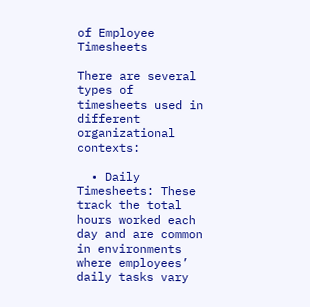of Employee Timesheets

There are several types of timesheets used in different organizational contexts:

  • Daily Timesheets: These track the total hours worked each day and are common in environments where employees’ daily tasks vary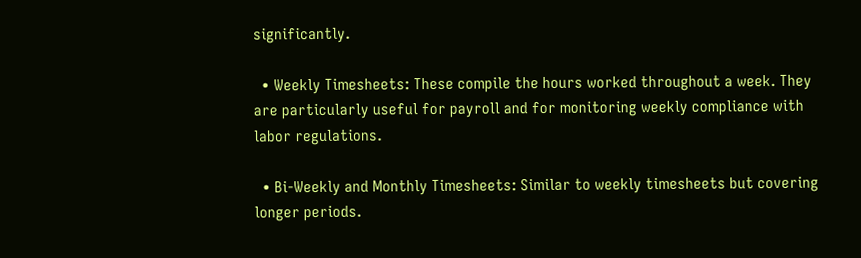significantly.

  • Weekly Timesheets: These compile the hours worked throughout a week. They are particularly useful for payroll and for monitoring weekly compliance with labor regulations.

  • Bi-Weekly and Monthly Timesheets: Similar to weekly timesheets but covering longer periods.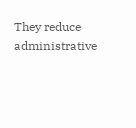They reduce administrative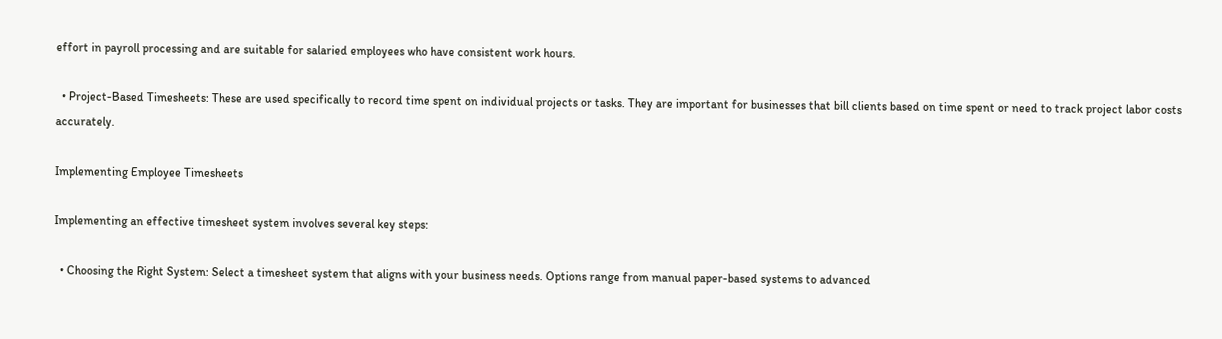effort in payroll processing and are suitable for salaried employees who have consistent work hours.

  • Project-Based Timesheets: These are used specifically to record time spent on individual projects or tasks. They are important for businesses that bill clients based on time spent or need to track project labor costs accurately.

Implementing Employee Timesheets

Implementing an effective timesheet system involves several key steps:

  • Choosing the Right System: Select a timesheet system that aligns with your business needs. Options range from manual paper-based systems to advanced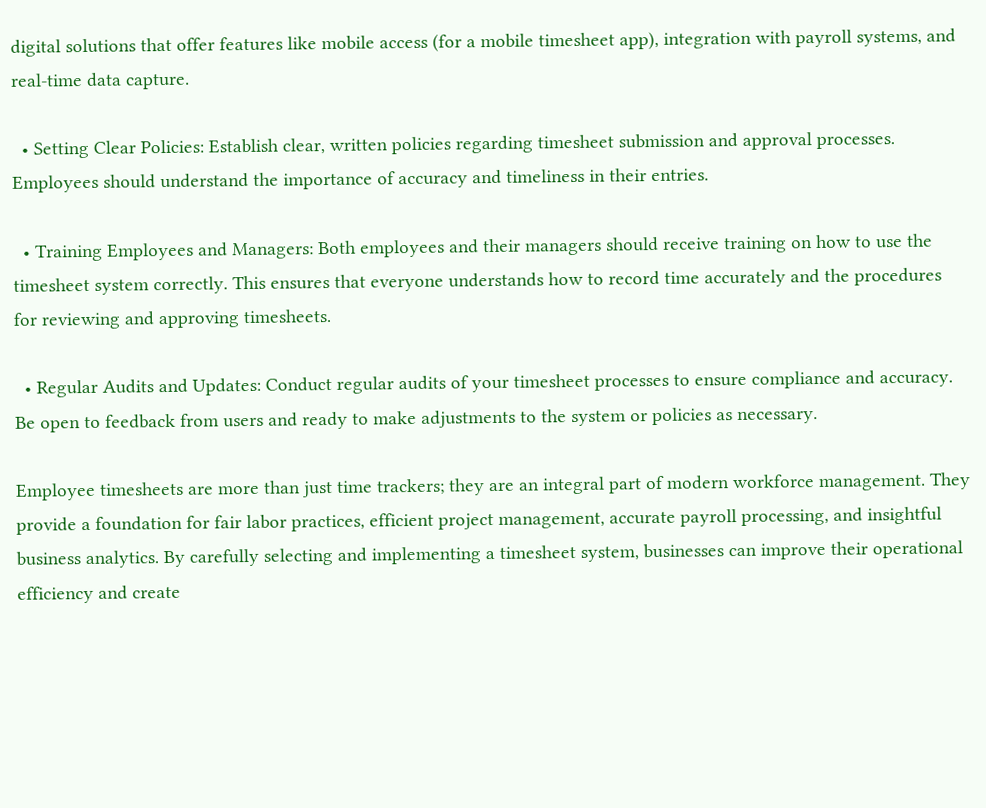digital solutions that offer features like mobile access (for a mobile timesheet app), integration with payroll systems, and real-time data capture.

  • Setting Clear Policies: Establish clear, written policies regarding timesheet submission and approval processes. Employees should understand the importance of accuracy and timeliness in their entries.

  • Training Employees and Managers: Both employees and their managers should receive training on how to use the timesheet system correctly. This ensures that everyone understands how to record time accurately and the procedures for reviewing and approving timesheets.

  • Regular Audits and Updates: Conduct regular audits of your timesheet processes to ensure compliance and accuracy. Be open to feedback from users and ready to make adjustments to the system or policies as necessary.

Employee timesheets are more than just time trackers; they are an integral part of modern workforce management. They provide a foundation for fair labor practices, efficient project management, accurate payroll processing, and insightful business analytics. By carefully selecting and implementing a timesheet system, businesses can improve their operational efficiency and create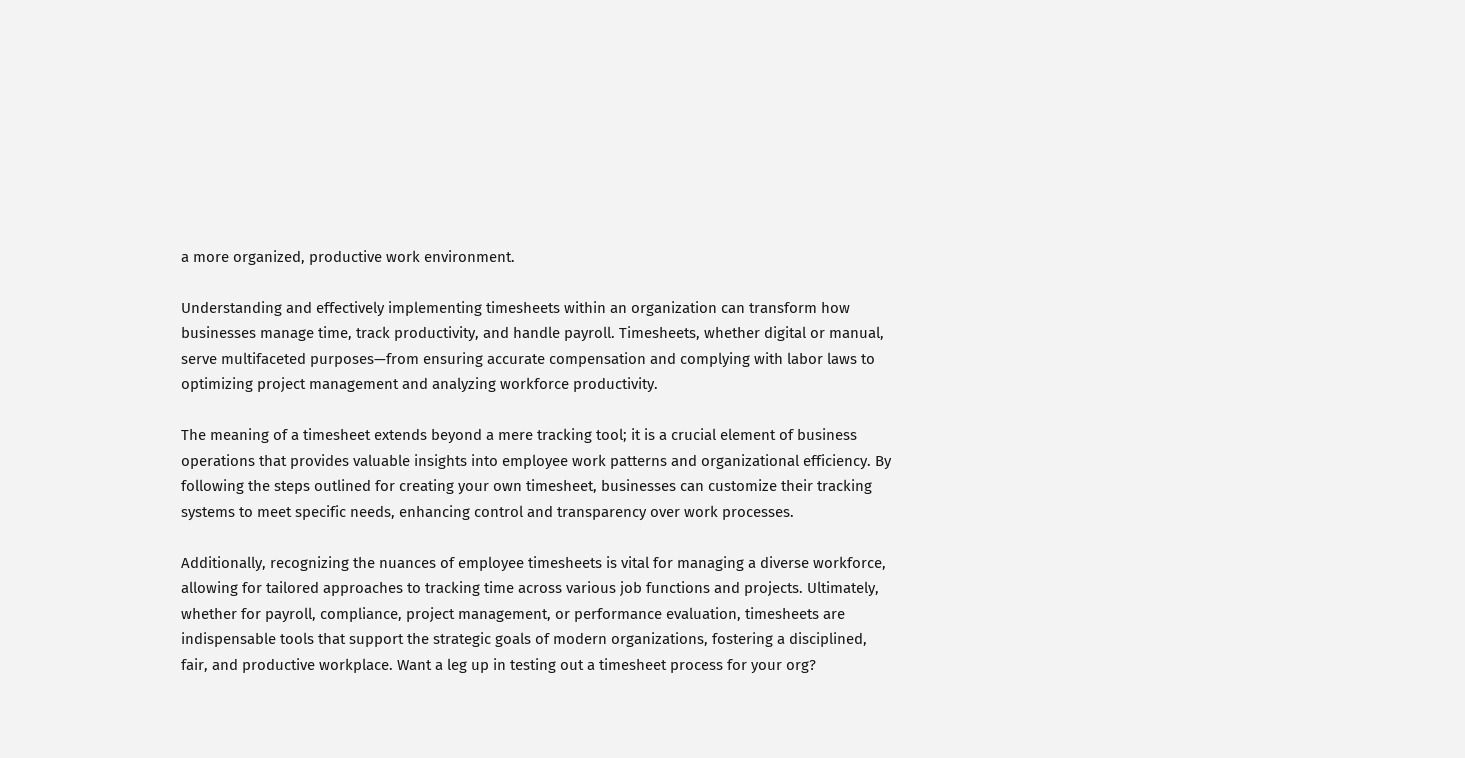a more organized, productive work environment.

Understanding and effectively implementing timesheets within an organization can transform how businesses manage time, track productivity, and handle payroll. Timesheets, whether digital or manual, serve multifaceted purposes—from ensuring accurate compensation and complying with labor laws to optimizing project management and analyzing workforce productivity.

The meaning of a timesheet extends beyond a mere tracking tool; it is a crucial element of business operations that provides valuable insights into employee work patterns and organizational efficiency. By following the steps outlined for creating your own timesheet, businesses can customize their tracking systems to meet specific needs, enhancing control and transparency over work processes.

Additionally, recognizing the nuances of employee timesheets is vital for managing a diverse workforce, allowing for tailored approaches to tracking time across various job functions and projects. Ultimately, whether for payroll, compliance, project management, or performance evaluation, timesheets are indispensable tools that support the strategic goals of modern organizations, fostering a disciplined, fair, and productive workplace. Want a leg up in testing out a timesheet process for your org?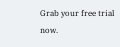Grab your free trial now.